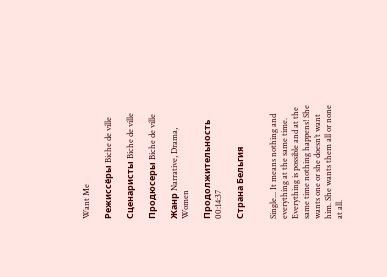Want Me

Режиссёры Biche de ville

Сценаристы Biche de ville

Продюсеры Biche de ville

Жанр Narrative, Drama, Women

Продолжительность 00:14:37

Страна Бельгия


Single... It means nothing and everything at the same time. Everything is possible and at the same time nothing happens! She wants one or she doesn’t want him. She wants them all or none at all.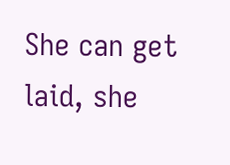She can get laid, she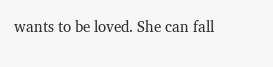wants to be loved. She can fall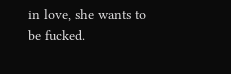in love, she wants to be fucked.